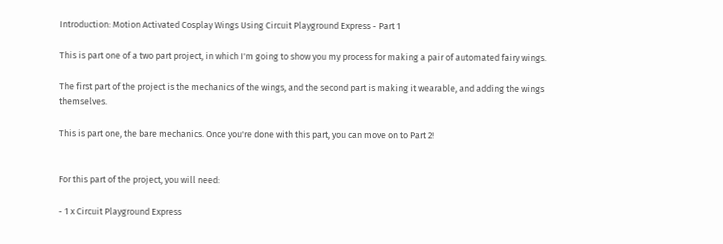Introduction: Motion Activated Cosplay Wings Using Circuit Playground Express - Part 1

This is part one of a two part project, in which I'm going to show you my process for making a pair of automated fairy wings.

The first part of the project is the mechanics of the wings, and the second part is making it wearable, and adding the wings themselves.

This is part one, the bare mechanics. Once you're done with this part, you can move on to Part 2!


For this part of the project, you will need:

- 1 x Circuit Playground Express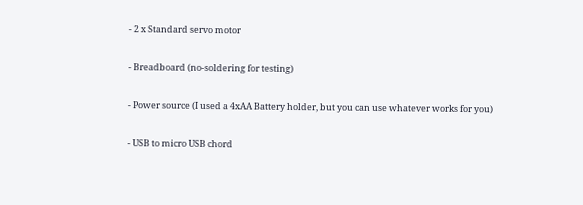- 2 x Standard servo motor

- Breadboard (no-soldering for testing)

- Power source (I used a 4xAA Battery holder, but you can use whatever works for you)

- USB to micro USB chord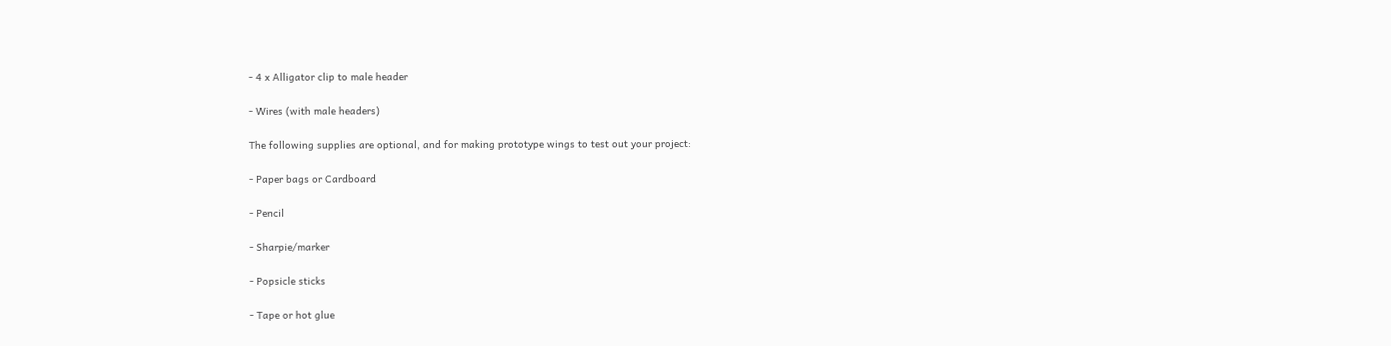- 4 x Alligator clip to male header

- Wires (with male headers)

The following supplies are optional, and for making prototype wings to test out your project:

- Paper bags or Cardboard

- Pencil

- Sharpie/marker

- Popsicle sticks

- Tape or hot glue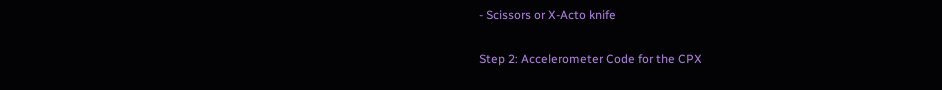- Scissors or X-Acto knife

Step 2: Accelerometer Code for the CPX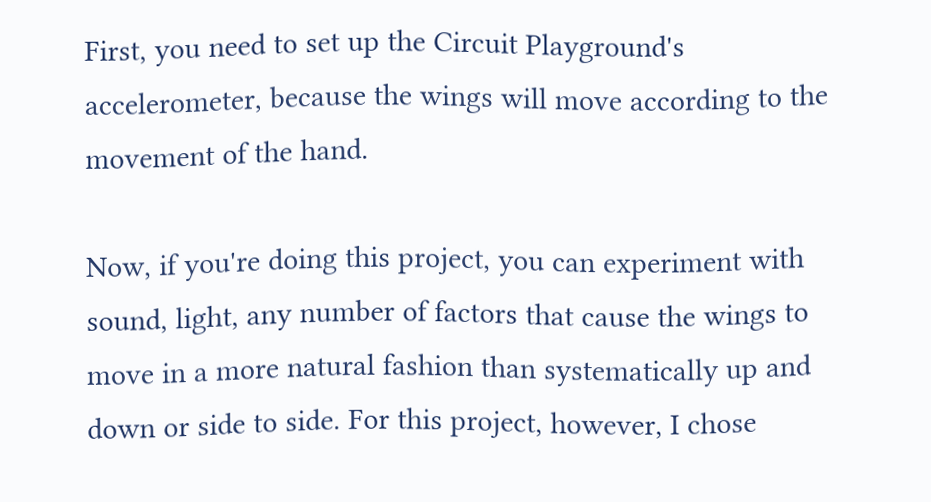First, you need to set up the Circuit Playground's accelerometer, because the wings will move according to the movement of the hand.

Now, if you're doing this project, you can experiment with sound, light, any number of factors that cause the wings to move in a more natural fashion than systematically up and down or side to side. For this project, however, I chose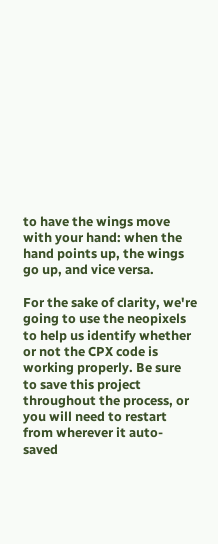to have the wings move with your hand: when the hand points up, the wings go up, and vice versa.

For the sake of clarity, we're going to use the neopixels to help us identify whether or not the CPX code is working properly. Be sure to save this project throughout the process, or you will need to restart from wherever it auto-saved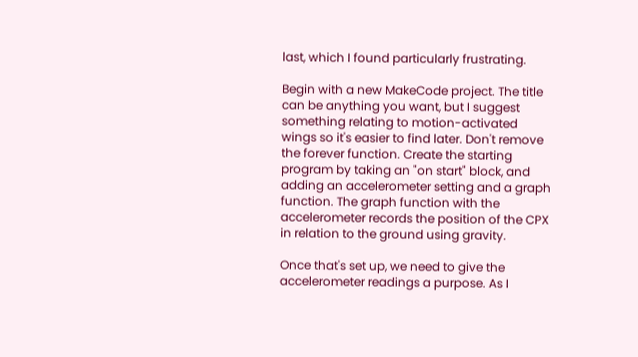last, which I found particularly frustrating.

Begin with a new MakeCode project. The title can be anything you want, but I suggest something relating to motion-activated wings so it's easier to find later. Don't remove the forever function. Create the starting program by taking an "on start" block, and adding an accelerometer setting and a graph function. The graph function with the accelerometer records the position of the CPX in relation to the ground using gravity.

Once that's set up, we need to give the accelerometer readings a purpose. As I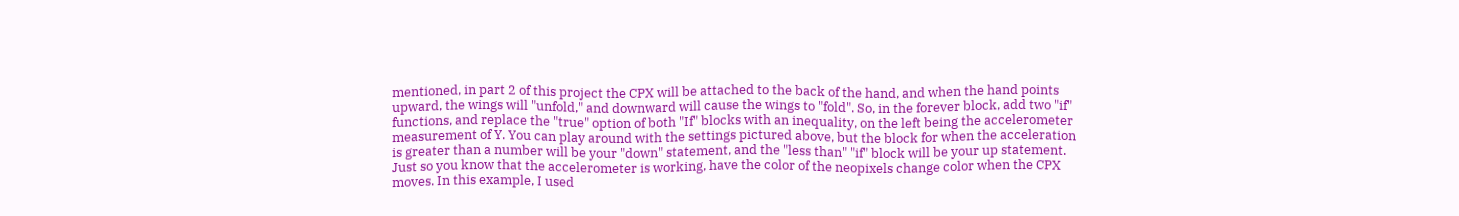mentioned, in part 2 of this project the CPX will be attached to the back of the hand, and when the hand points upward, the wings will "unfold," and downward will cause the wings to "fold". So, in the forever block, add two "if" functions, and replace the "true" option of both "If" blocks with an inequality, on the left being the accelerometer measurement of Y. You can play around with the settings pictured above, but the block for when the acceleration is greater than a number will be your "down" statement, and the "less than" "if" block will be your up statement. Just so you know that the accelerometer is working, have the color of the neopixels change color when the CPX moves. In this example, I used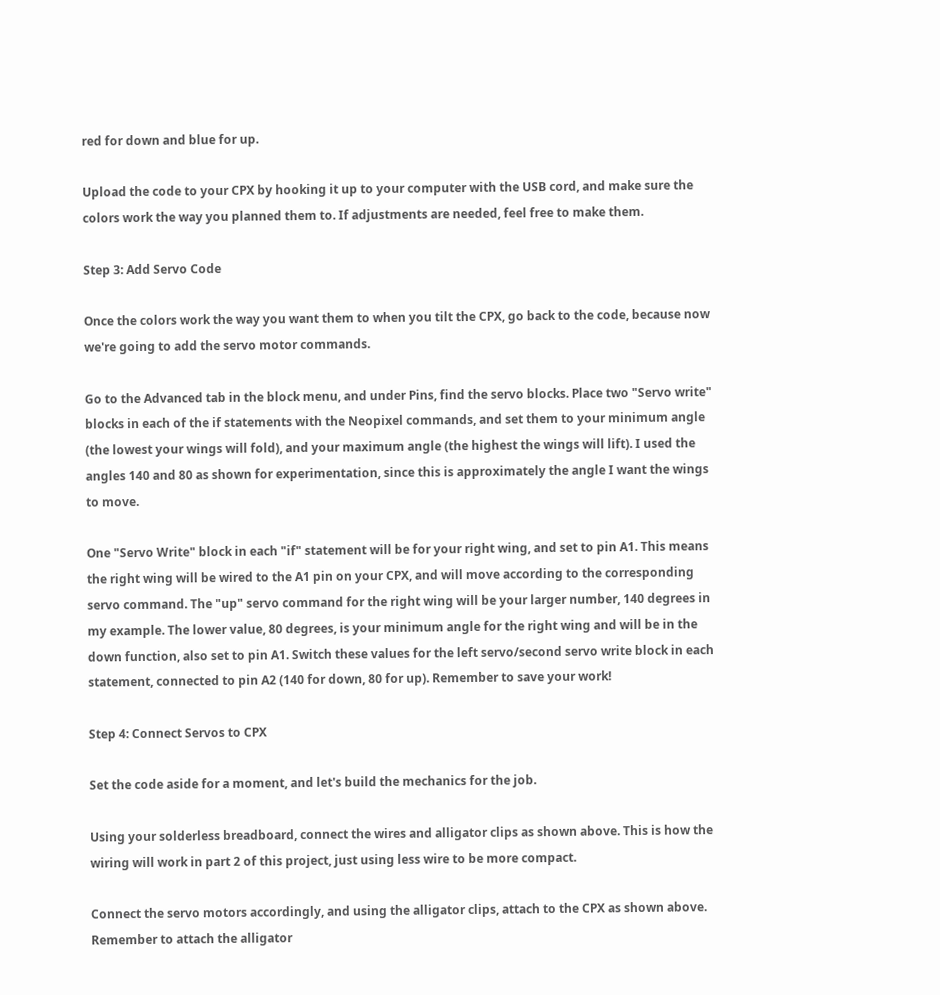red for down and blue for up.

Upload the code to your CPX by hooking it up to your computer with the USB cord, and make sure the colors work the way you planned them to. If adjustments are needed, feel free to make them.

Step 3: Add Servo Code

Once the colors work the way you want them to when you tilt the CPX, go back to the code, because now we're going to add the servo motor commands.

Go to the Advanced tab in the block menu, and under Pins, find the servo blocks. Place two "Servo write" blocks in each of the if statements with the Neopixel commands, and set them to your minimum angle (the lowest your wings will fold), and your maximum angle (the highest the wings will lift). I used the angles 140 and 80 as shown for experimentation, since this is approximately the angle I want the wings to move.

One "Servo Write" block in each "if" statement will be for your right wing, and set to pin A1. This means the right wing will be wired to the A1 pin on your CPX, and will move according to the corresponding servo command. The "up" servo command for the right wing will be your larger number, 140 degrees in my example. The lower value, 80 degrees, is your minimum angle for the right wing and will be in the down function, also set to pin A1. Switch these values for the left servo/second servo write block in each statement, connected to pin A2 (140 for down, 80 for up). Remember to save your work!

Step 4: Connect Servos to CPX

Set the code aside for a moment, and let's build the mechanics for the job.

Using your solderless breadboard, connect the wires and alligator clips as shown above. This is how the wiring will work in part 2 of this project, just using less wire to be more compact.

Connect the servo motors accordingly, and using the alligator clips, attach to the CPX as shown above. Remember to attach the alligator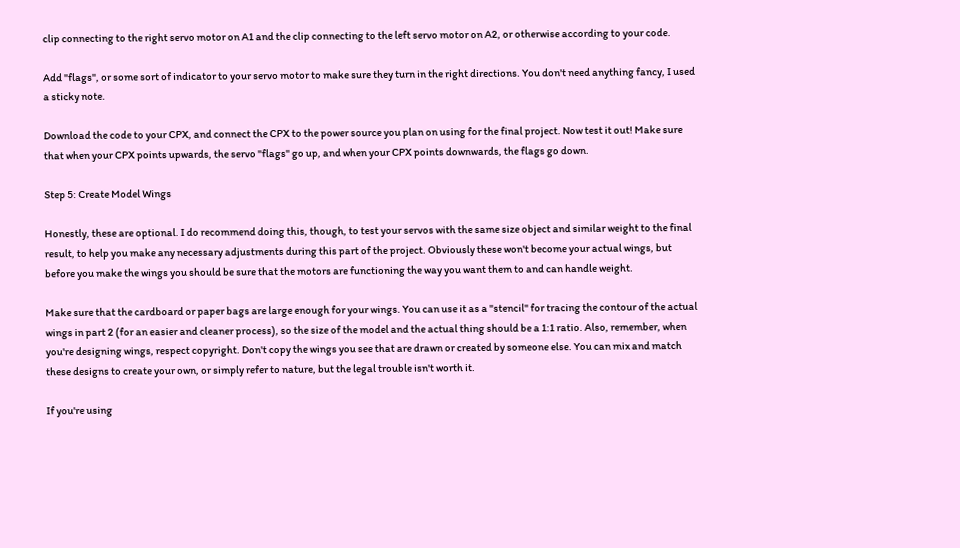clip connecting to the right servo motor on A1 and the clip connecting to the left servo motor on A2, or otherwise according to your code.

Add "flags", or some sort of indicator to your servo motor to make sure they turn in the right directions. You don't need anything fancy, I used a sticky note.

Download the code to your CPX, and connect the CPX to the power source you plan on using for the final project. Now test it out! Make sure that when your CPX points upwards, the servo "flags" go up, and when your CPX points downwards, the flags go down.

Step 5: Create Model Wings

Honestly, these are optional. I do recommend doing this, though, to test your servos with the same size object and similar weight to the final result, to help you make any necessary adjustments during this part of the project. Obviously these won't become your actual wings, but before you make the wings you should be sure that the motors are functioning the way you want them to and can handle weight.

Make sure that the cardboard or paper bags are large enough for your wings. You can use it as a "stencil" for tracing the contour of the actual wings in part 2 (for an easier and cleaner process), so the size of the model and the actual thing should be a 1:1 ratio. Also, remember, when you're designing wings, respect copyright. Don't copy the wings you see that are drawn or created by someone else. You can mix and match these designs to create your own, or simply refer to nature, but the legal trouble isn't worth it.

If you're using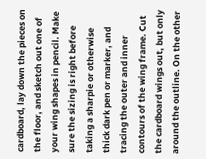cardboard, lay down the pieces on the floor, and sketch out one of your wing shapes in pencil. Make sure the sizing is right before taking a sharpie or otherwise thick dark pen or marker, and tracing the outer and inner contours of the wing frame. Cut the cardboard wings out, but only around the outline. On the other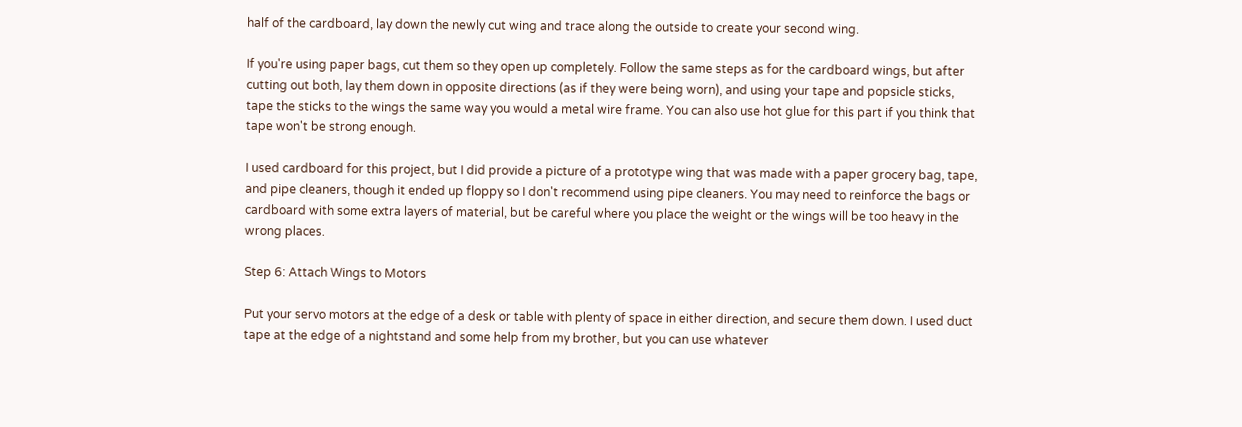half of the cardboard, lay down the newly cut wing and trace along the outside to create your second wing.

If you're using paper bags, cut them so they open up completely. Follow the same steps as for the cardboard wings, but after cutting out both, lay them down in opposite directions (as if they were being worn), and using your tape and popsicle sticks, tape the sticks to the wings the same way you would a metal wire frame. You can also use hot glue for this part if you think that tape won't be strong enough.

I used cardboard for this project, but I did provide a picture of a prototype wing that was made with a paper grocery bag, tape, and pipe cleaners, though it ended up floppy so I don't recommend using pipe cleaners. You may need to reinforce the bags or cardboard with some extra layers of material, but be careful where you place the weight or the wings will be too heavy in the wrong places.

Step 6: Attach Wings to Motors

Put your servo motors at the edge of a desk or table with plenty of space in either direction, and secure them down. I used duct tape at the edge of a nightstand and some help from my brother, but you can use whatever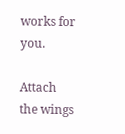works for you.

Attach the wings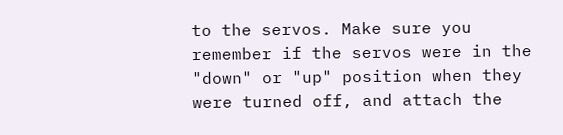to the servos. Make sure you remember if the servos were in the "down" or "up" position when they were turned off, and attach the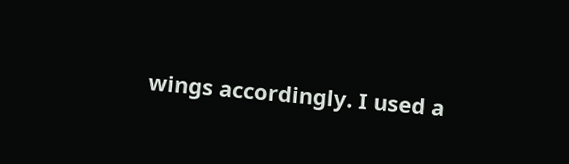wings accordingly. I used a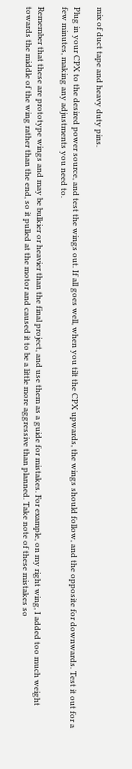mix of duct tape and heavy duty pins.

Plug in your CPX to the desired power source, and test the wings out. If all goes well, when you tilt the CPX upwards, the wings should follow, and the opposite for downwards. Test it out for a few minutes, making any adjustments you need to.

Remember that these are prototype wings and may be bulkier or heavier than the final project, and use them as a guide for mistakes. For example, on my right wing, I added too much weight towards the middle of the wing rather than the end, so it pulled at the motor and caused it to be a little more aggressive than planned. Take note of these mistakes so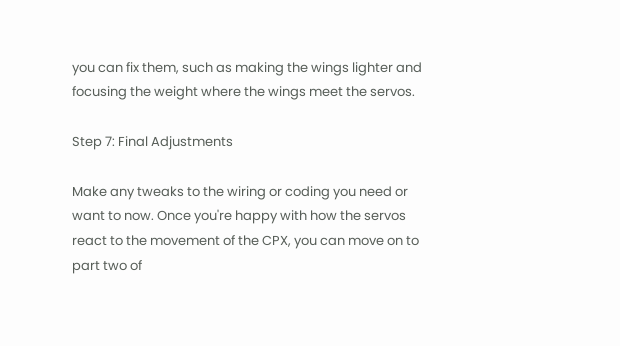you can fix them, such as making the wings lighter and focusing the weight where the wings meet the servos.

Step 7: Final Adjustments

Make any tweaks to the wiring or coding you need or want to now. Once you're happy with how the servos react to the movement of the CPX, you can move on to part two of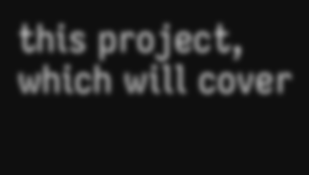this project, which will cover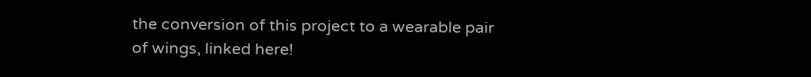the conversion of this project to a wearable pair of wings, linked here!